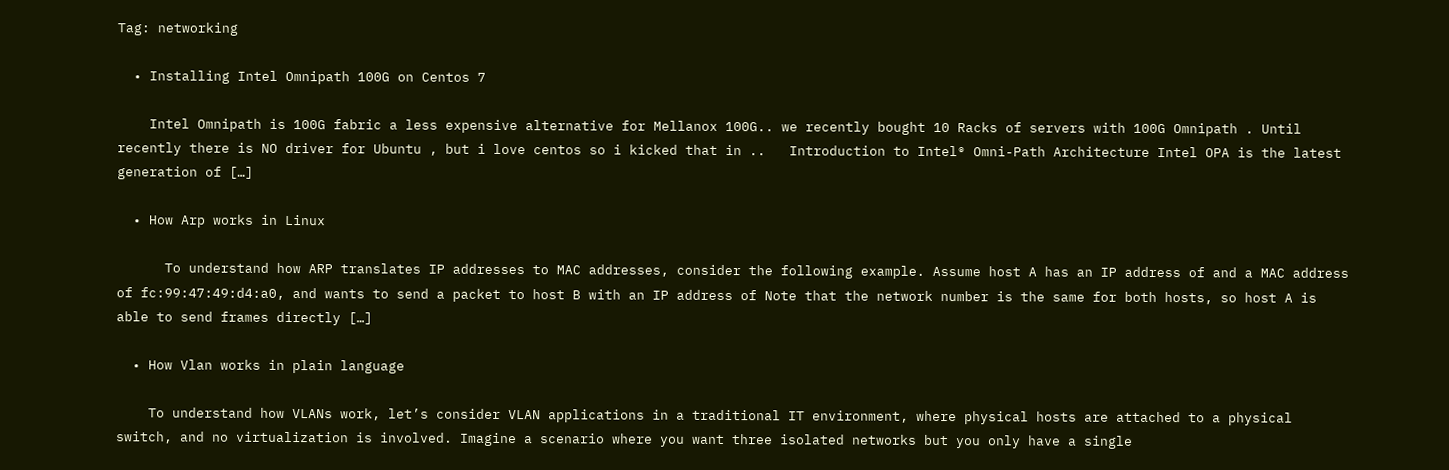Tag: networking

  • Installing Intel Omnipath 100G on Centos 7

    Intel Omnipath is 100G fabric a less expensive alternative for Mellanox 100G.. we recently bought 10 Racks of servers with 100G Omnipath . Until recently there is NO driver for Ubuntu , but i love centos so i kicked that in ..   Introduction to Intel® Omni-Path Architecture Intel OPA is the latest generation of […]

  • How Arp works in Linux

      To understand how ARP translates IP addresses to MAC addresses, consider the following example. Assume host A has an IP address of and a MAC address of fc:99:47:49:d4:a0, and wants to send a packet to host B with an IP address of Note that the network number is the same for both hosts, so host A is able to send frames directly […]

  • How Vlan works in plain language

    To understand how VLANs work, let’s consider VLAN applications in a traditional IT environment, where physical hosts are attached to a physical switch, and no virtualization is involved. Imagine a scenario where you want three isolated networks but you only have a single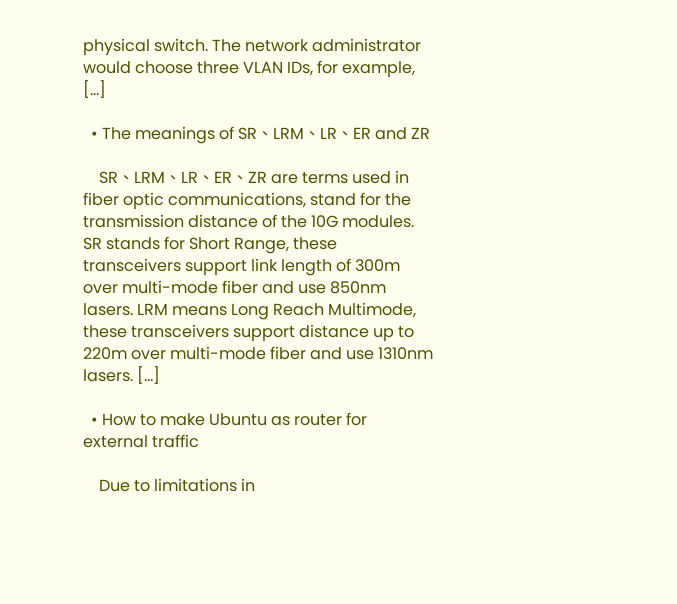physical switch. The network administrator would choose three VLAN IDs, for example, […]

  • The meanings of SR、LRM、LR、ER and ZR

    SR、LRM、LR、ER、ZR are terms used in fiber optic communications, stand for the transmission distance of the 10G modules. SR stands for Short Range, these transceivers support link length of 300m over multi-mode fiber and use 850nm lasers. LRM means Long Reach Multimode, these transceivers support distance up to 220m over multi-mode fiber and use 1310nm lasers. […]

  • How to make Ubuntu as router for external traffic

    Due to limitations in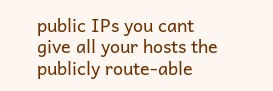public IPs you cant give all your hosts the publicly route-able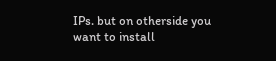IPs. but on otherside you want to install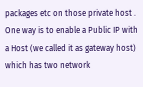packages etc on those private host . One way is to enable a Public IP with a Host (we called it as gateway host) which has two network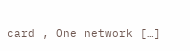card , One network […]